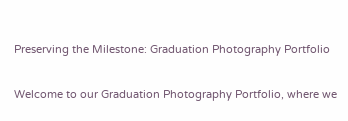Preserving the Milestone: Graduation Photography Portfolio

Welcome to our Graduation Photography Portfolio, where we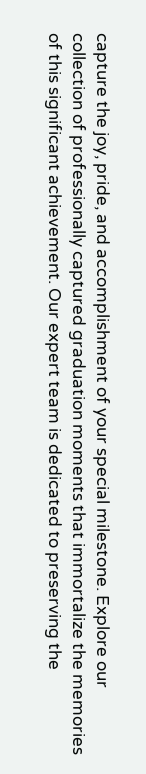capture the joy, pride, and accomplishment of your special milestone. Explore our collection of professionally captured graduation moments that immortalize the memories of this significant achievement. Our expert team is dedicated to preserving the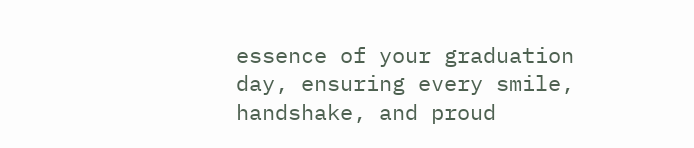essence of your graduation day, ensuring every smile, handshake, and proud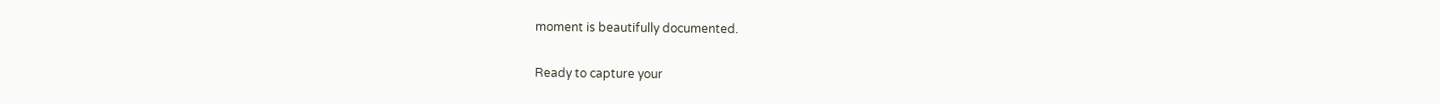moment is beautifully documented.

Ready to capture your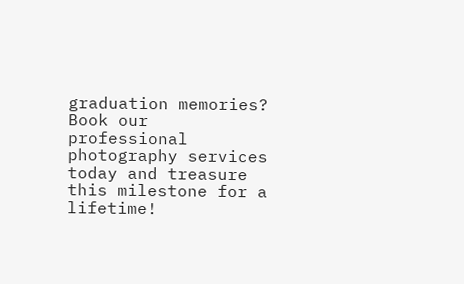graduation memories? Book our professional photography services today and treasure this milestone for a lifetime!